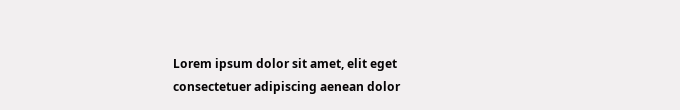Lorem ipsum dolor sit amet, elit eget consectetuer adipiscing aenean dolor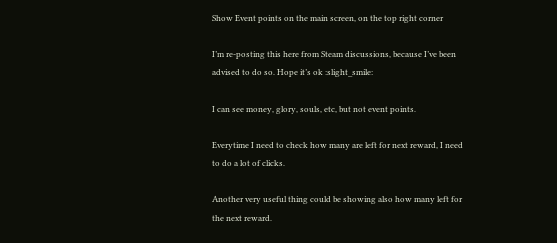Show Event points on the main screen, on the top right corner

I’m re-posting this here from Steam discussions, because I’ve been advised to do so. Hope it’s ok :slight_smile:

I can see money, glory, souls, etc, but not event points.

Everytime I need to check how many are left for next reward, I need to do a lot of clicks.

Another very useful thing could be showing also how many left for the next reward.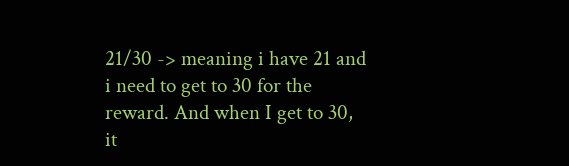21/30 -> meaning i have 21 and i need to get to 30 for the reward. And when I get to 30, it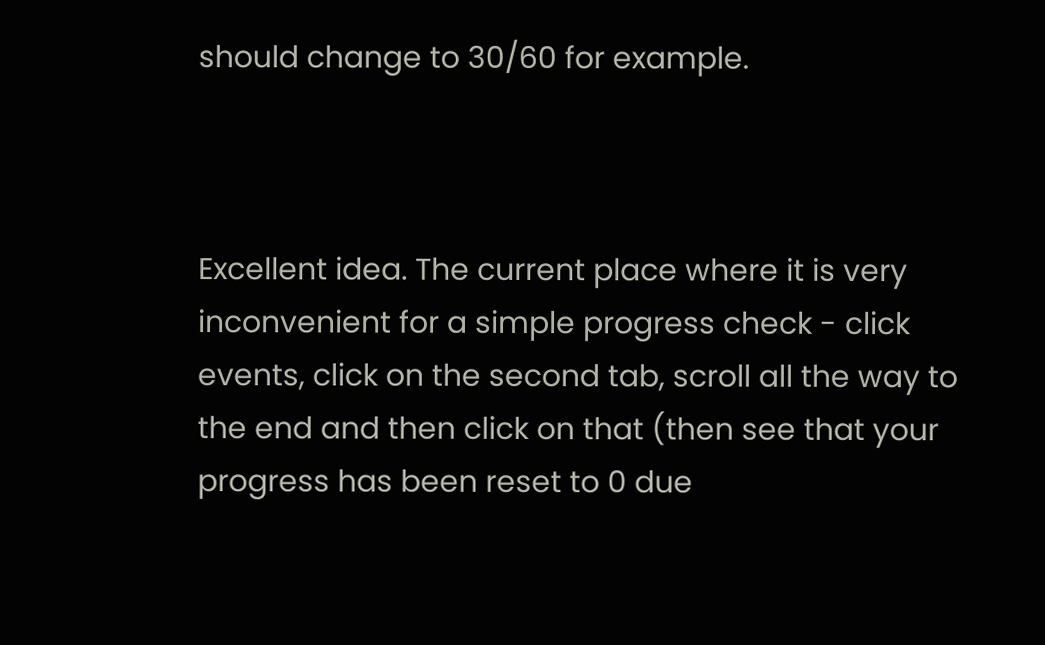should change to 30/60 for example.



Excellent idea. The current place where it is very inconvenient for a simple progress check - click events, click on the second tab, scroll all the way to the end and then click on that (then see that your progress has been reset to 0 due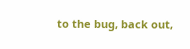to the bug, back out,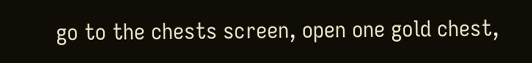go to the chests screen, open one gold chest,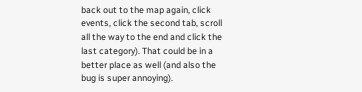back out to the map again, click events, click the second tab, scroll all the way to the end and click the last category). That could be in a better place as well (and also the bug is super annoying).